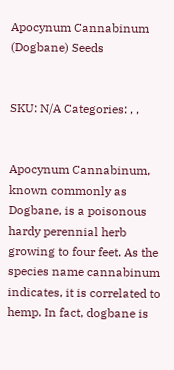Apocynum Cannabinum (Dogbane) Seeds


SKU: N/A Categories: , ,


Apocynum Cannabinum, known commonly as Dogbane, is a poisonous hardy perennial herb growing to four feet. As the species name cannabinum indicates, it is correlated to hemp. In fact, dogbane is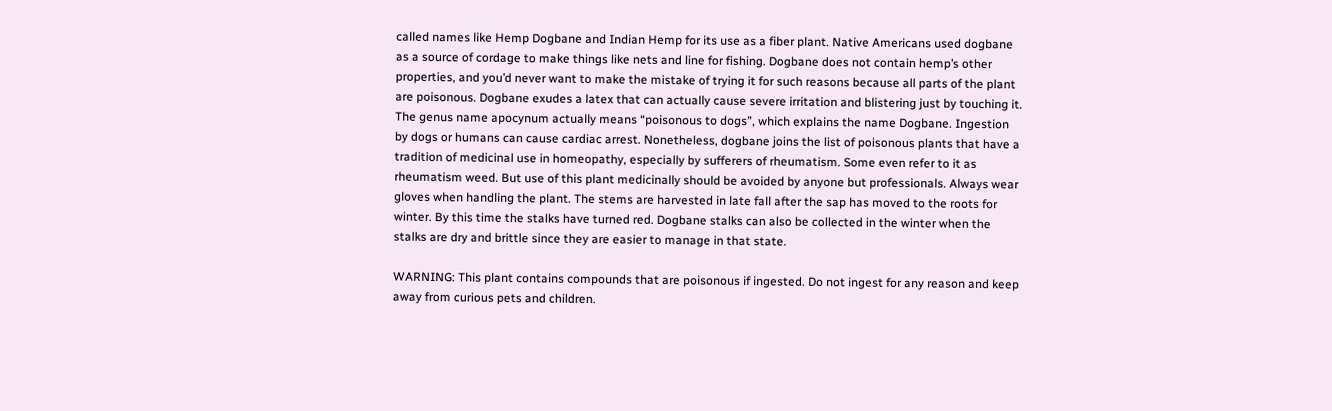called names like Hemp Dogbane and Indian Hemp for its use as a fiber plant. Native Americans used dogbane as a source of cordage to make things like nets and line for fishing. Dogbane does not contain hemp’s other properties, and you’d never want to make the mistake of trying it for such reasons because all parts of the plant are poisonous. Dogbane exudes a latex that can actually cause severe irritation and blistering just by touching it. The genus name apocynum actually means “poisonous to dogs”, which explains the name Dogbane. Ingestion by dogs or humans can cause cardiac arrest. Nonetheless, dogbane joins the list of poisonous plants that have a tradition of medicinal use in homeopathy, especially by sufferers of rheumatism. Some even refer to it as rheumatism weed. But use of this plant medicinally should be avoided by anyone but professionals. Always wear gloves when handling the plant. The stems are harvested in late fall after the sap has moved to the roots for winter. By this time the stalks have turned red. Dogbane stalks can also be collected in the winter when the stalks are dry and brittle since they are easier to manage in that state.

WARNING: This plant contains compounds that are poisonous if ingested. Do not ingest for any reason and keep away from curious pets and children.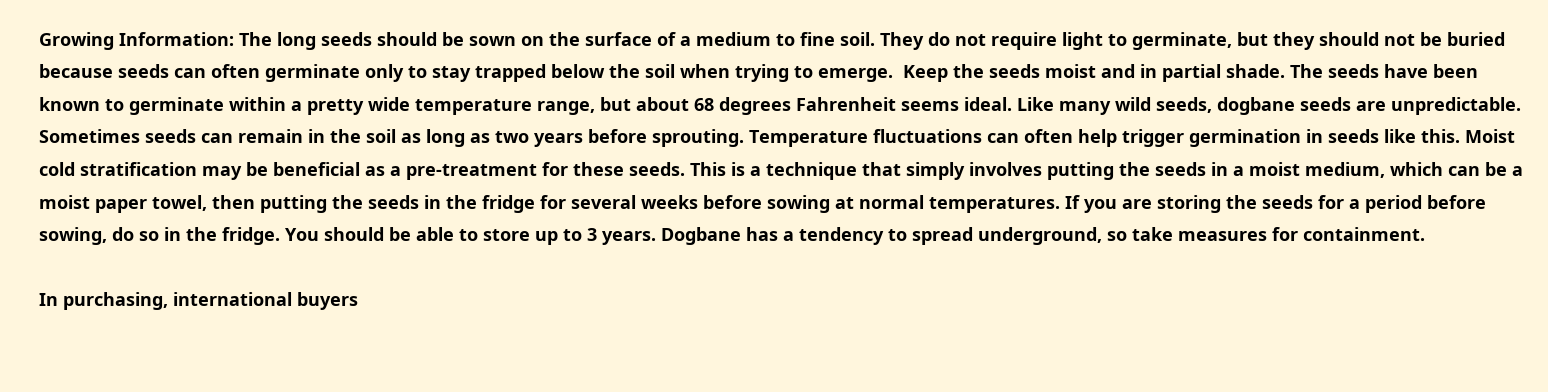Growing Information: The long seeds should be sown on the surface of a medium to fine soil. They do not require light to germinate, but they should not be buried because seeds can often germinate only to stay trapped below the soil when trying to emerge.  Keep the seeds moist and in partial shade. The seeds have been known to germinate within a pretty wide temperature range, but about 68 degrees Fahrenheit seems ideal. Like many wild seeds, dogbane seeds are unpredictable. Sometimes seeds can remain in the soil as long as two years before sprouting. Temperature fluctuations can often help trigger germination in seeds like this. Moist cold stratification may be beneficial as a pre-treatment for these seeds. This is a technique that simply involves putting the seeds in a moist medium, which can be a moist paper towel, then putting the seeds in the fridge for several weeks before sowing at normal temperatures. If you are storing the seeds for a period before sowing, do so in the fridge. You should be able to store up to 3 years. Dogbane has a tendency to spread underground, so take measures for containment.

In purchasing, international buyers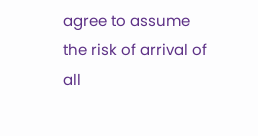agree to assume the risk of arrival of all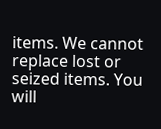items. We cannot replace lost or seized items. You will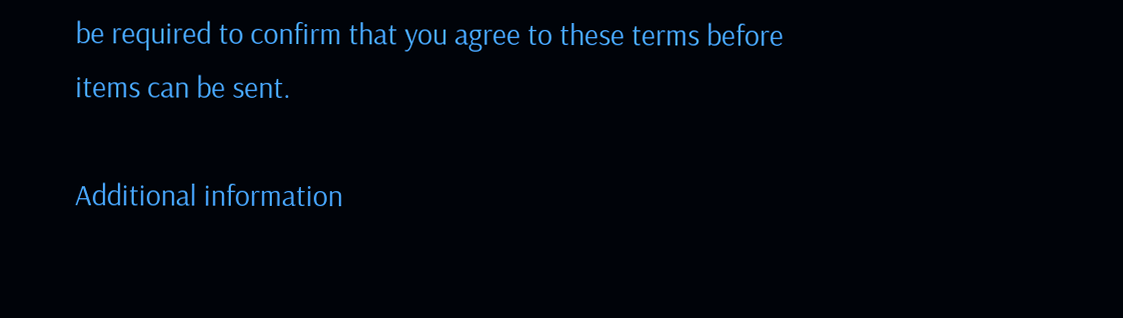be required to confirm that you agree to these terms before items can be sent.

Additional information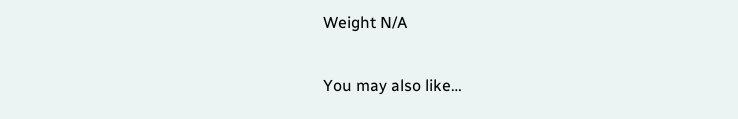Weight N/A


You may also like…